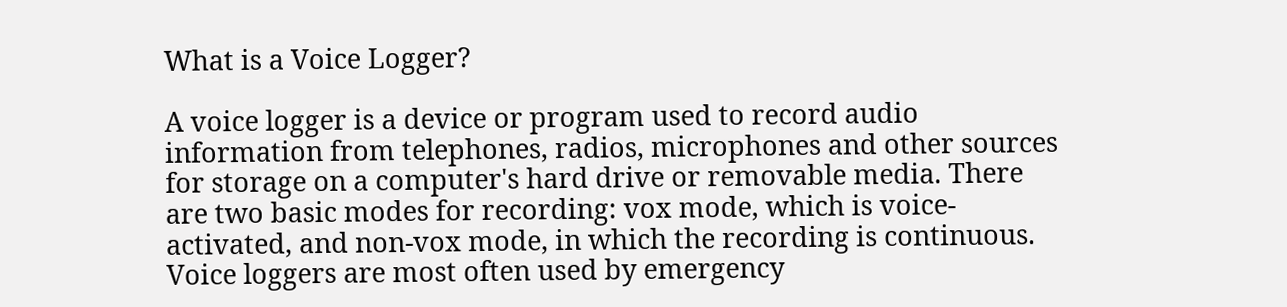What is a Voice Logger?

A voice logger is a device or program used to record audio information from telephones, radios, microphones and other sources for storage on a computer's hard drive or removable media. There are two basic modes for recording: vox mode, which is voice-activated, and non-vox mode, in which the recording is continuous. Voice loggers are most often used by emergency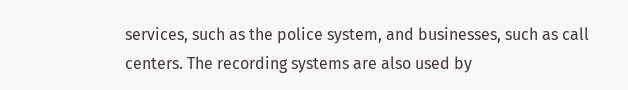services, such as the police system, and businesses, such as call centers. The recording systems are also used by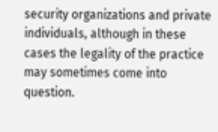security organizations and private individuals, although in these cases the legality of the practice may sometimes come into question.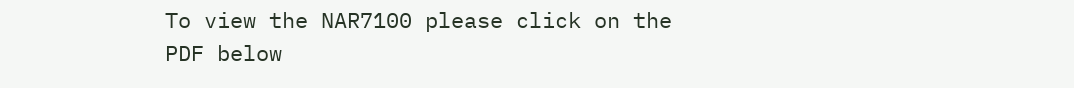To view the NAR7100 please click on the PDF below